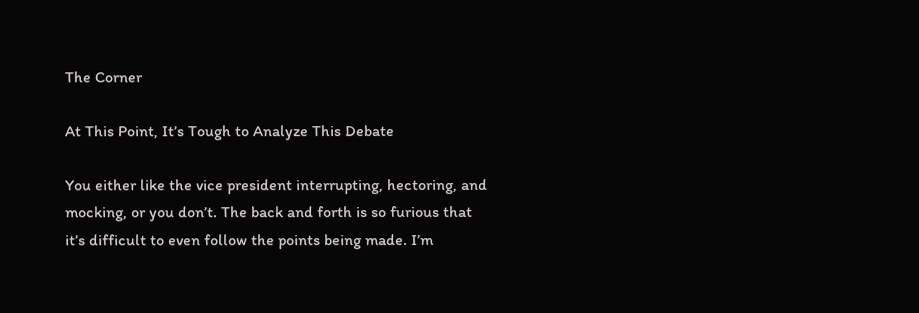The Corner

At This Point, It’s Tough to Analyze This Debate

You either like the vice president interrupting, hectoring, and mocking, or you don’t. The back and forth is so furious that it’s difficult to even follow the points being made. I’m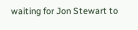waiting for Jon Stewart to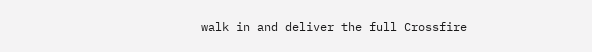walk in and deliver the full Crossfire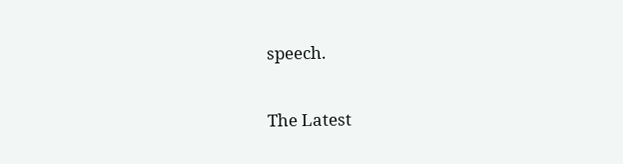speech.


The Latest